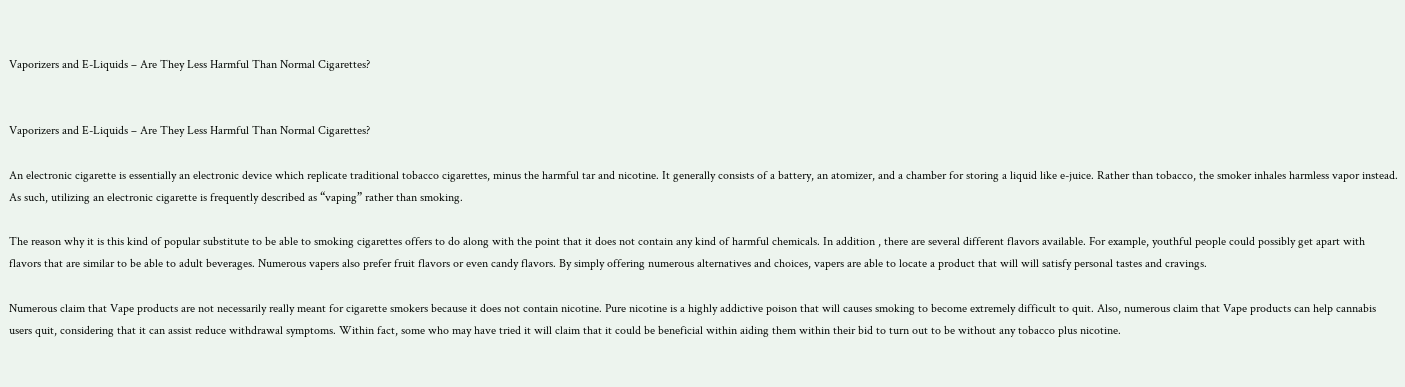Vaporizers and E-Liquids – Are They Less Harmful Than Normal Cigarettes?


Vaporizers and E-Liquids – Are They Less Harmful Than Normal Cigarettes?

An electronic cigarette is essentially an electronic device which replicate traditional tobacco cigarettes, minus the harmful tar and nicotine. It generally consists of a battery, an atomizer, and a chamber for storing a liquid like e-juice. Rather than tobacco, the smoker inhales harmless vapor instead. As such, utilizing an electronic cigarette is frequently described as “vaping” rather than smoking.

The reason why it is this kind of popular substitute to be able to smoking cigarettes offers to do along with the point that it does not contain any kind of harmful chemicals. In addition , there are several different flavors available. For example, youthful people could possibly get apart with flavors that are similar to be able to adult beverages. Numerous vapers also prefer fruit flavors or even candy flavors. By simply offering numerous alternatives and choices, vapers are able to locate a product that will will satisfy personal tastes and cravings.

Numerous claim that Vape products are not necessarily really meant for cigarette smokers because it does not contain nicotine. Pure nicotine is a highly addictive poison that will causes smoking to become extremely difficult to quit. Also, numerous claim that Vape products can help cannabis users quit, considering that it can assist reduce withdrawal symptoms. Within fact, some who may have tried it will claim that it could be beneficial within aiding them within their bid to turn out to be without any tobacco plus nicotine.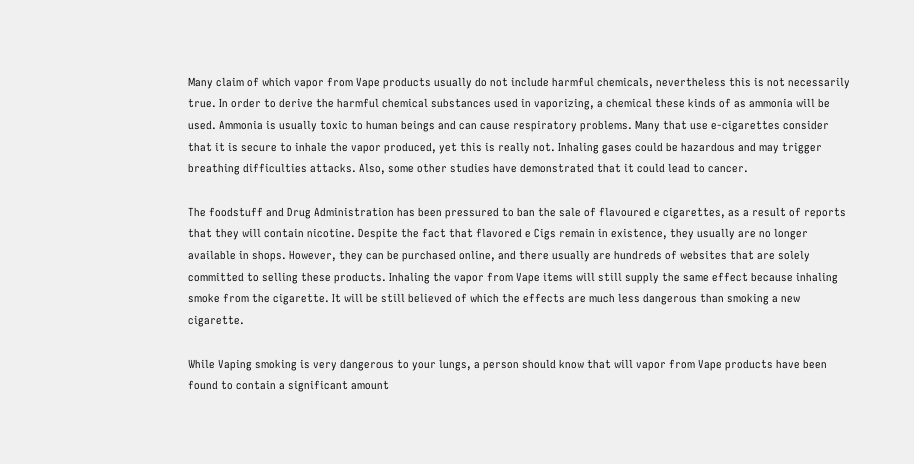Many claim of which vapor from Vape products usually do not include harmful chemicals, nevertheless this is not necessarily true. In order to derive the harmful chemical substances used in vaporizing, a chemical these kinds of as ammonia will be used. Ammonia is usually toxic to human beings and can cause respiratory problems. Many that use e-cigarettes consider that it is secure to inhale the vapor produced, yet this is really not. Inhaling gases could be hazardous and may trigger breathing difficulties attacks. Also, some other studies have demonstrated that it could lead to cancer.

The foodstuff and Drug Administration has been pressured to ban the sale of flavoured e cigarettes, as a result of reports that they will contain nicotine. Despite the fact that flavored e Cigs remain in existence, they usually are no longer available in shops. However, they can be purchased online, and there usually are hundreds of websites that are solely committed to selling these products. Inhaling the vapor from Vape items will still supply the same effect because inhaling smoke from the cigarette. It will be still believed of which the effects are much less dangerous than smoking a new cigarette.

While Vaping smoking is very dangerous to your lungs, a person should know that will vapor from Vape products have been found to contain a significant amount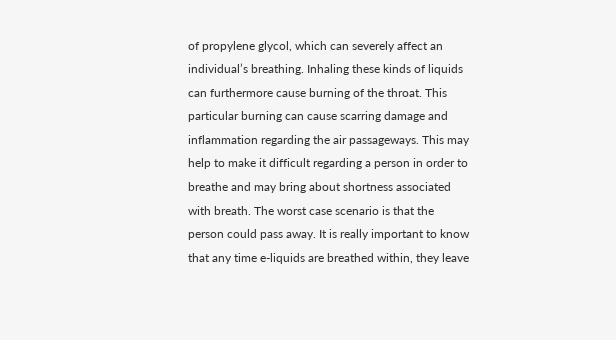of propylene glycol, which can severely affect an individual’s breathing. Inhaling these kinds of liquids can furthermore cause burning of the throat. This particular burning can cause scarring damage and inflammation regarding the air passageways. This may help to make it difficult regarding a person in order to breathe and may bring about shortness associated with breath. The worst case scenario is that the person could pass away. It is really important to know that any time e-liquids are breathed within, they leave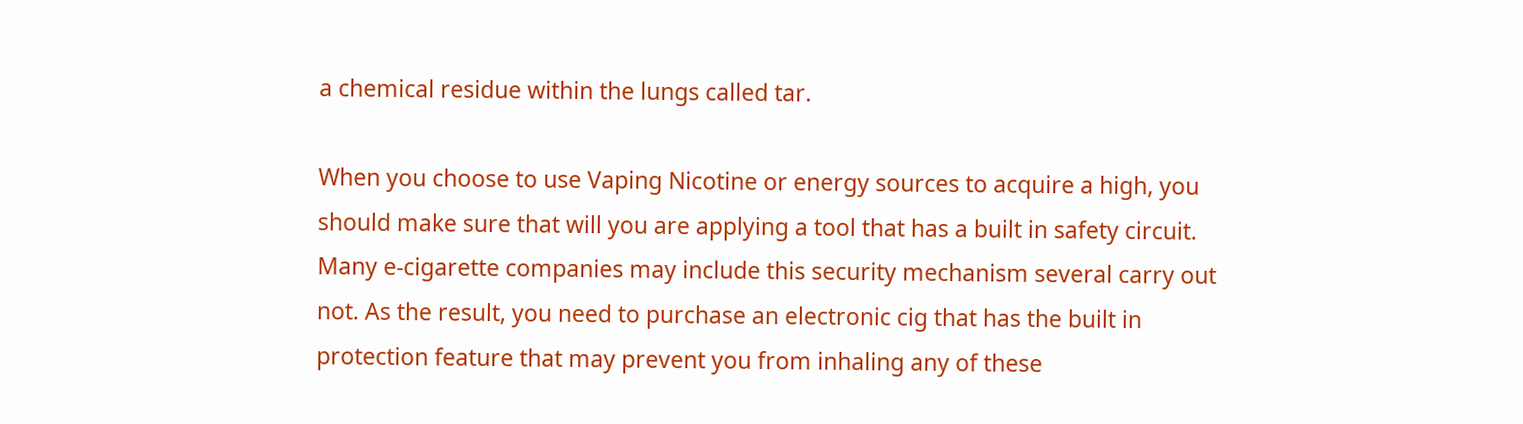a chemical residue within the lungs called tar.

When you choose to use Vaping Nicotine or energy sources to acquire a high, you should make sure that will you are applying a tool that has a built in safety circuit. Many e-cigarette companies may include this security mechanism several carry out not. As the result, you need to purchase an electronic cig that has the built in protection feature that may prevent you from inhaling any of these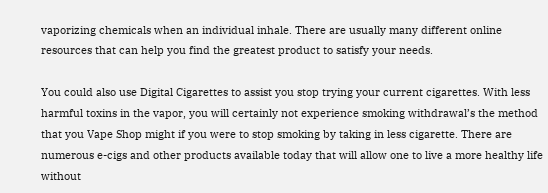vaporizing chemicals when an individual inhale. There are usually many different online resources that can help you find the greatest product to satisfy your needs.

You could also use Digital Cigarettes to assist you stop trying your current cigarettes. With less harmful toxins in the vapor, you will certainly not experience smoking withdrawal’s the method that you Vape Shop might if you were to stop smoking by taking in less cigarette. There are numerous e-cigs and other products available today that will allow one to live a more healthy life without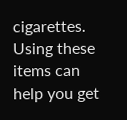cigarettes. Using these items can help you get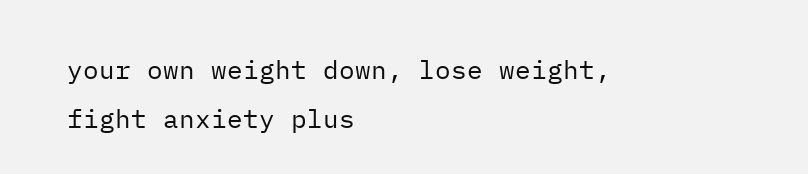your own weight down, lose weight, fight anxiety plus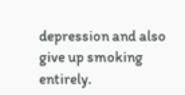depression and also give up smoking entirely.